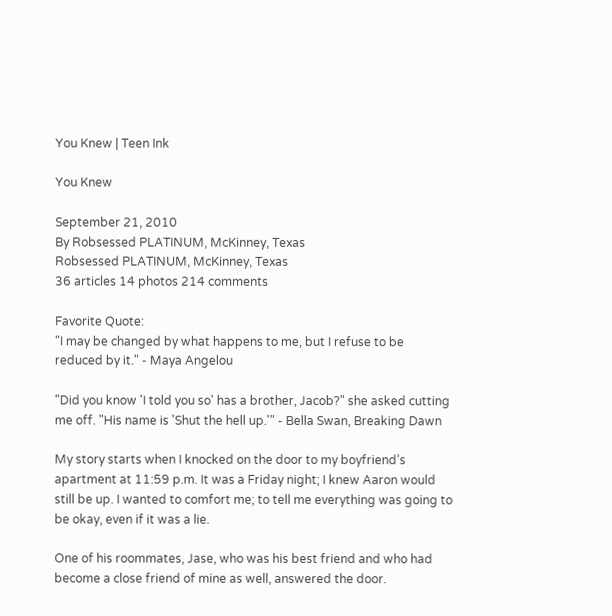You Knew | Teen Ink

You Knew

September 21, 2010
By Robsessed PLATINUM, McKinney, Texas
Robsessed PLATINUM, McKinney, Texas
36 articles 14 photos 214 comments

Favorite Quote:
"I may be changed by what happens to me, but I refuse to be reduced by it." - Maya Angelou

"Did you know 'I told you so' has a brother, Jacob?" she asked cutting me off. "His name is 'Shut the hell up.'" - Bella Swan, Breaking Dawn

My story starts when I knocked on the door to my boyfriend’s apartment at 11:59 p.m. It was a Friday night; I knew Aaron would still be up. I wanted to comfort me; to tell me everything was going to be okay, even if it was a lie.

One of his roommates, Jase, who was his best friend and who had become a close friend of mine as well, answered the door.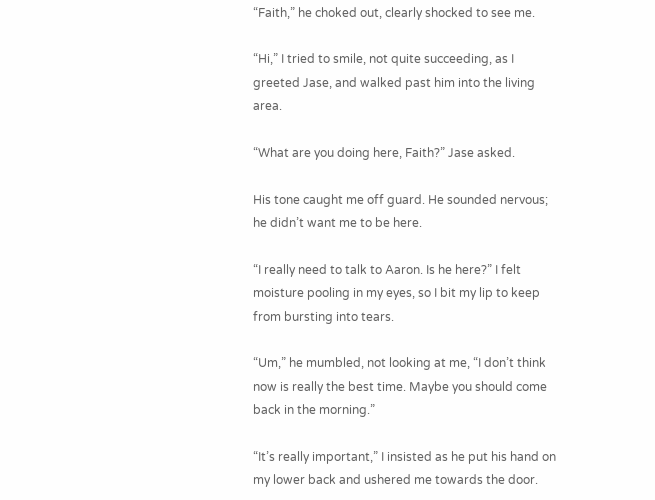“Faith,” he choked out, clearly shocked to see me.

“Hi,” I tried to smile, not quite succeeding, as I greeted Jase, and walked past him into the living area.

“What are you doing here, Faith?” Jase asked.

His tone caught me off guard. He sounded nervous; he didn’t want me to be here.

“I really need to talk to Aaron. Is he here?” I felt moisture pooling in my eyes, so I bit my lip to keep from bursting into tears.

“Um,” he mumbled, not looking at me, “I don’t think now is really the best time. Maybe you should come back in the morning.”

“It’s really important,” I insisted as he put his hand on my lower back and ushered me towards the door.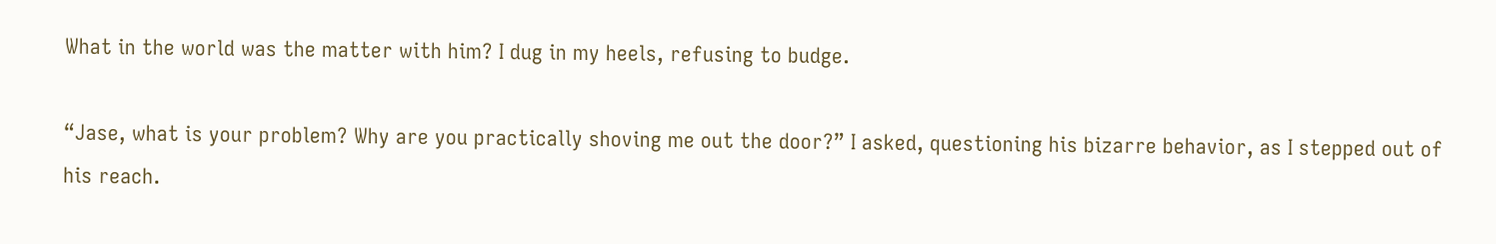What in the world was the matter with him? I dug in my heels, refusing to budge.

“Jase, what is your problem? Why are you practically shoving me out the door?” I asked, questioning his bizarre behavior, as I stepped out of his reach.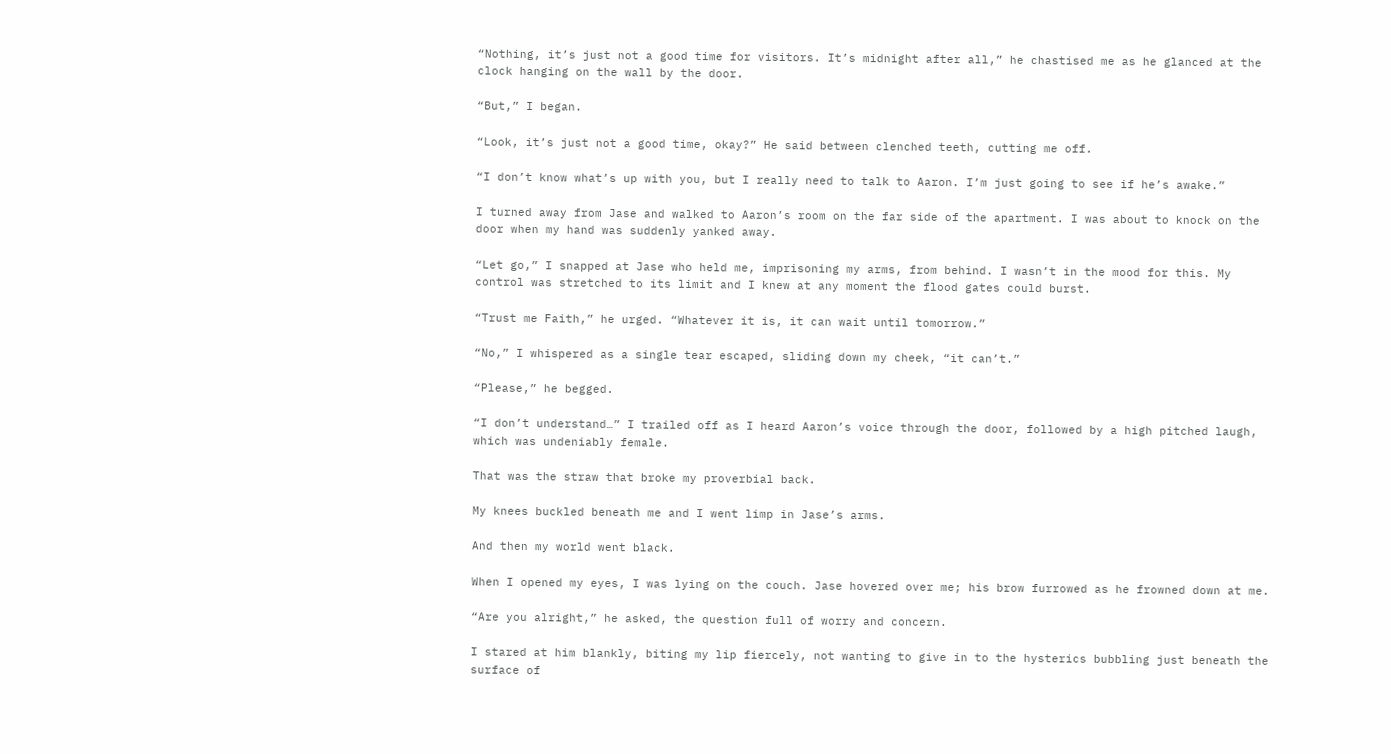“Nothing, it’s just not a good time for visitors. It’s midnight after all,” he chastised me as he glanced at the clock hanging on the wall by the door.

“But,” I began.

“Look, it’s just not a good time, okay?” He said between clenched teeth, cutting me off.

“I don’t know what’s up with you, but I really need to talk to Aaron. I’m just going to see if he’s awake.”

I turned away from Jase and walked to Aaron’s room on the far side of the apartment. I was about to knock on the door when my hand was suddenly yanked away.

“Let go,” I snapped at Jase who held me, imprisoning my arms, from behind. I wasn’t in the mood for this. My control was stretched to its limit and I knew at any moment the flood gates could burst.

“Trust me Faith,” he urged. “Whatever it is, it can wait until tomorrow.”

“No,” I whispered as a single tear escaped, sliding down my cheek, “it can’t.”

“Please,” he begged.

“I don’t understand…” I trailed off as I heard Aaron’s voice through the door, followed by a high pitched laugh, which was undeniably female.

That was the straw that broke my proverbial back.

My knees buckled beneath me and I went limp in Jase’s arms.

And then my world went black.

When I opened my eyes, I was lying on the couch. Jase hovered over me; his brow furrowed as he frowned down at me.

“Are you alright,” he asked, the question full of worry and concern.

I stared at him blankly, biting my lip fiercely, not wanting to give in to the hysterics bubbling just beneath the surface of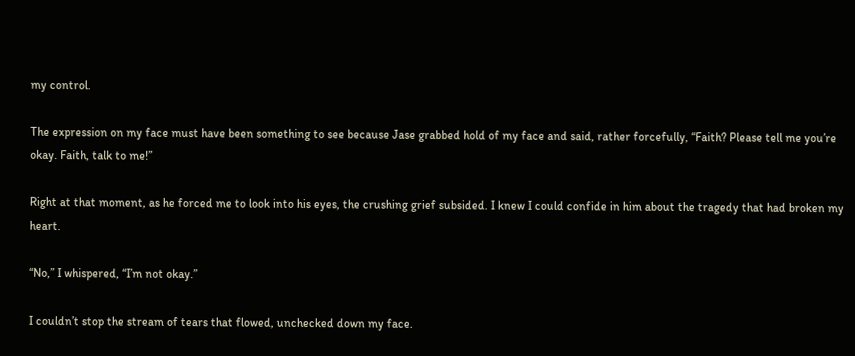my control.

The expression on my face must have been something to see because Jase grabbed hold of my face and said, rather forcefully, “Faith? Please tell me you’re okay. Faith, talk to me!”

Right at that moment, as he forced me to look into his eyes, the crushing grief subsided. I knew I could confide in him about the tragedy that had broken my heart.

“No,” I whispered, “I’m not okay.”

I couldn’t stop the stream of tears that flowed, unchecked down my face.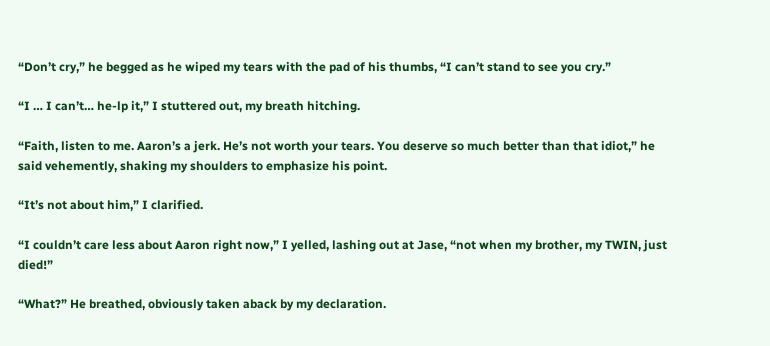“Don’t cry,” he begged as he wiped my tears with the pad of his thumbs, “I can’t stand to see you cry.”

“I … I can’t… he-lp it,” I stuttered out, my breath hitching.

“Faith, listen to me. Aaron’s a jerk. He’s not worth your tears. You deserve so much better than that idiot,” he said vehemently, shaking my shoulders to emphasize his point.

“It’s not about him,” I clarified.

“I couldn’t care less about Aaron right now,” I yelled, lashing out at Jase, “not when my brother, my TWIN, just died!”

“What?” He breathed, obviously taken aback by my declaration.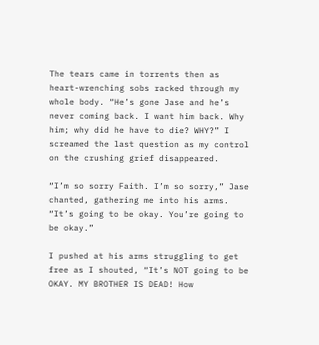The tears came in torrents then as heart-wrenching sobs racked through my whole body. “He’s gone Jase and he’s never coming back. I want him back. Why him; why did he have to die? WHY?” I screamed the last question as my control on the crushing grief disappeared.

“I’m so sorry Faith. I’m so sorry,” Jase chanted, gathering me into his arms. “It’s going to be okay. You’re going to be okay.”

I pushed at his arms struggling to get free as I shouted, “It’s NOT going to be OKAY. MY BROTHER IS DEAD! How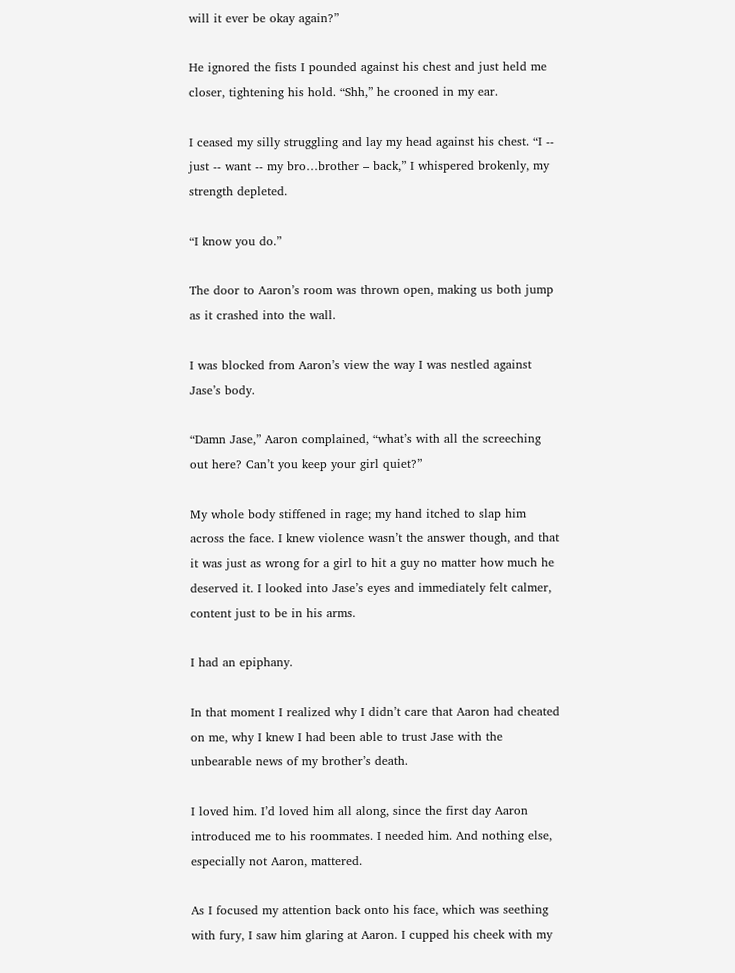will it ever be okay again?”

He ignored the fists I pounded against his chest and just held me closer, tightening his hold. “Shh,” he crooned in my ear.

I ceased my silly struggling and lay my head against his chest. “I -- just -- want -- my bro…brother – back,” I whispered brokenly, my strength depleted.

“I know you do.”

The door to Aaron’s room was thrown open, making us both jump as it crashed into the wall.

I was blocked from Aaron’s view the way I was nestled against Jase’s body.

“Damn Jase,” Aaron complained, “what’s with all the screeching out here? Can’t you keep your girl quiet?”

My whole body stiffened in rage; my hand itched to slap him across the face. I knew violence wasn’t the answer though, and that it was just as wrong for a girl to hit a guy no matter how much he deserved it. I looked into Jase’s eyes and immediately felt calmer, content just to be in his arms.

I had an epiphany.

In that moment I realized why I didn’t care that Aaron had cheated on me, why I knew I had been able to trust Jase with the unbearable news of my brother’s death.

I loved him. I’d loved him all along, since the first day Aaron introduced me to his roommates. I needed him. And nothing else, especially not Aaron, mattered.

As I focused my attention back onto his face, which was seething with fury, I saw him glaring at Aaron. I cupped his cheek with my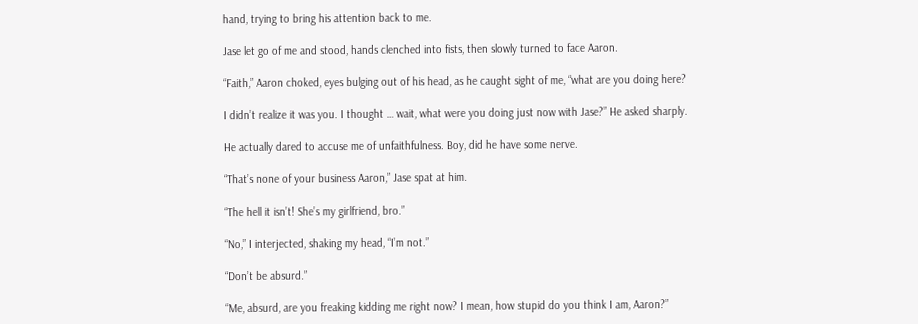hand, trying to bring his attention back to me.

Jase let go of me and stood, hands clenched into fists, then slowly turned to face Aaron.

“Faith,” Aaron choked, eyes bulging out of his head, as he caught sight of me, “what are you doing here?

I didn’t realize it was you. I thought … wait, what were you doing just now with Jase?” He asked sharply.

He actually dared to accuse me of unfaithfulness. Boy, did he have some nerve.

“That’s none of your business Aaron,” Jase spat at him.

“The hell it isn’t! She’s my girlfriend, bro.”

“No,” I interjected, shaking my head, “I’m not.”

“Don’t be absurd.”

“Me, absurd, are you freaking kidding me right now? I mean, how stupid do you think I am, Aaron?”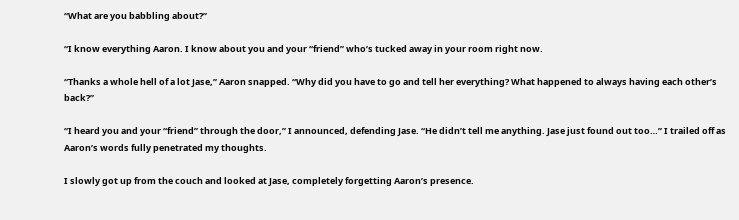“What are you babbling about?”

“I know everything Aaron. I know about you and your “friend” who’s tucked away in your room right now.

“Thanks a whole hell of a lot Jase,” Aaron snapped. “Why did you have to go and tell her everything? What happened to always having each other’s back?”

“I heard you and your “friend” through the door,” I announced, defending Jase. “He didn’t tell me anything. Jase just found out too…” I trailed off as Aaron’s words fully penetrated my thoughts.

I slowly got up from the couch and looked at Jase, completely forgetting Aaron’s presence.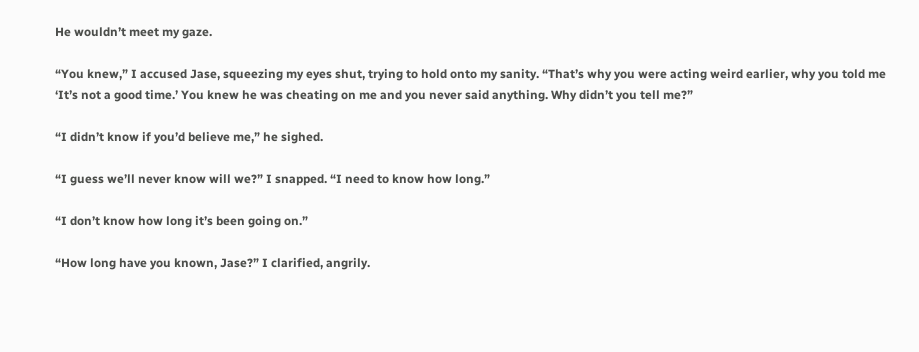He wouldn’t meet my gaze.

“You knew,” I accused Jase, squeezing my eyes shut, trying to hold onto my sanity. “That’s why you were acting weird earlier, why you told me ‘It’s not a good time.’ You knew he was cheating on me and you never said anything. Why didn’t you tell me?”

“I didn’t know if you’d believe me,” he sighed.

“I guess we’ll never know will we?” I snapped. “I need to know how long.”

“I don’t know how long it’s been going on.”

“How long have you known, Jase?” I clarified, angrily.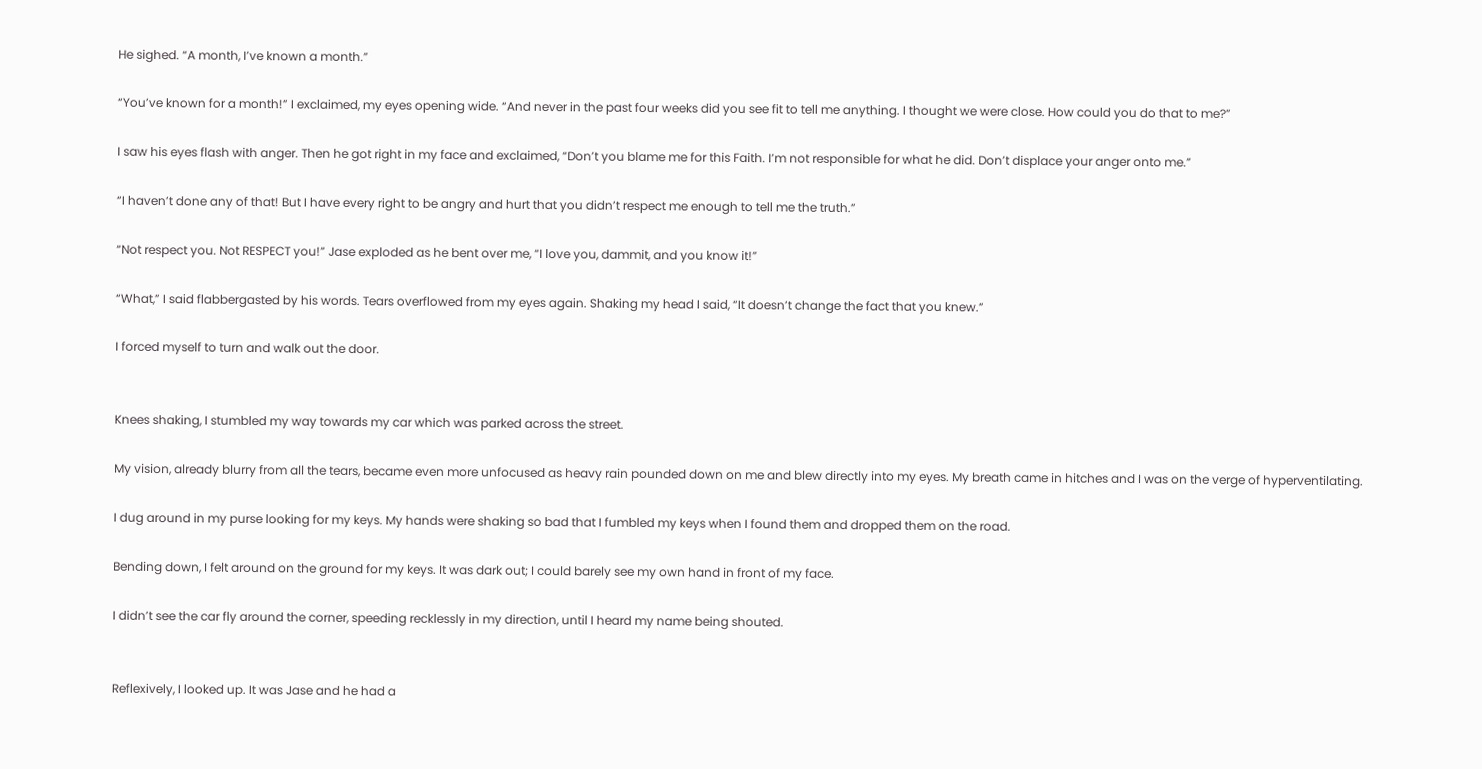He sighed. “A month, I’ve known a month.”

“You’ve known for a month!” I exclaimed, my eyes opening wide. “And never in the past four weeks did you see fit to tell me anything. I thought we were close. How could you do that to me?”

I saw his eyes flash with anger. Then he got right in my face and exclaimed, “Don’t you blame me for this Faith. I’m not responsible for what he did. Don’t displace your anger onto me.”

“I haven’t done any of that! But I have every right to be angry and hurt that you didn’t respect me enough to tell me the truth.”

“Not respect you. Not RESPECT you!” Jase exploded as he bent over me, “I love you, dammit, and you know it!”

“What,” I said flabbergasted by his words. Tears overflowed from my eyes again. Shaking my head I said, “It doesn’t change the fact that you knew.”

I forced myself to turn and walk out the door.


Knees shaking, I stumbled my way towards my car which was parked across the street.

My vision, already blurry from all the tears, became even more unfocused as heavy rain pounded down on me and blew directly into my eyes. My breath came in hitches and I was on the verge of hyperventilating.

I dug around in my purse looking for my keys. My hands were shaking so bad that I fumbled my keys when I found them and dropped them on the road.

Bending down, I felt around on the ground for my keys. It was dark out; I could barely see my own hand in front of my face.

I didn’t see the car fly around the corner, speeding recklessly in my direction, until I heard my name being shouted.


Reflexively, I looked up. It was Jase and he had a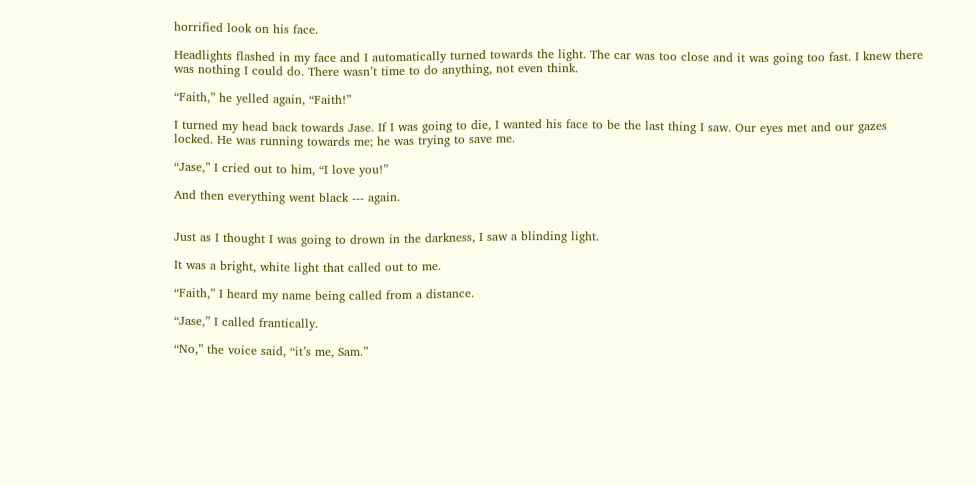horrified look on his face.

Headlights flashed in my face and I automatically turned towards the light. The car was too close and it was going too fast. I knew there was nothing I could do. There wasn’t time to do anything, not even think.

“Faith,” he yelled again, “Faith!”

I turned my head back towards Jase. If I was going to die, I wanted his face to be the last thing I saw. Our eyes met and our gazes locked. He was running towards me; he was trying to save me.

“Jase,” I cried out to him, “I love you!”

And then everything went black --- again.


Just as I thought I was going to drown in the darkness, I saw a blinding light.

It was a bright, white light that called out to me.

“Faith,” I heard my name being called from a distance.

“Jase,” I called frantically.

“No,” the voice said, “it’s me, Sam.”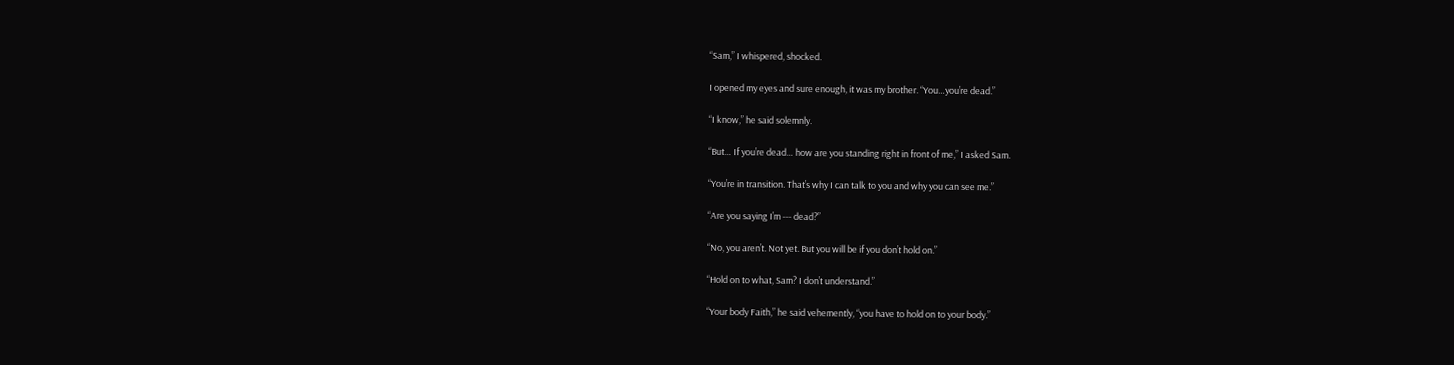“Sam,” I whispered, shocked.

I opened my eyes and sure enough, it was my brother. “You…you’re dead.”

“I know,” he said solemnly.

“But… If you’re dead… how are you standing right in front of me,” I asked Sam.

“You’re in transition. That’s why I can talk to you and why you can see me.”

“Are you saying I’m --- dead?”

“No, you aren’t. Not yet. But you will be if you don’t hold on.”

“Hold on to what, Sam? I don’t understand.”

“Your body Faith,” he said vehemently, “you have to hold on to your body.”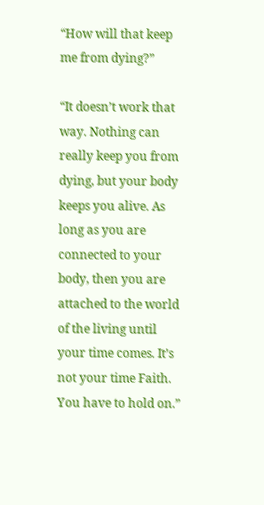“How will that keep me from dying?”

“It doesn’t work that way. Nothing can really keep you from dying, but your body keeps you alive. As long as you are connected to your body, then you are attached to the world of the living until your time comes. It’s not your time Faith. You have to hold on.”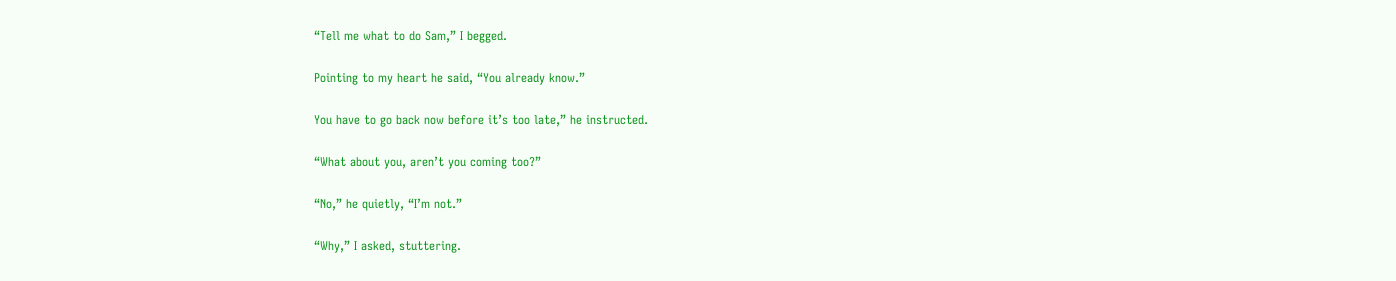“Tell me what to do Sam,” I begged.

Pointing to my heart he said, “You already know.”

You have to go back now before it’s too late,” he instructed.

“What about you, aren’t you coming too?”

“No,” he quietly, “I’m not.”

“Why,” I asked, stuttering.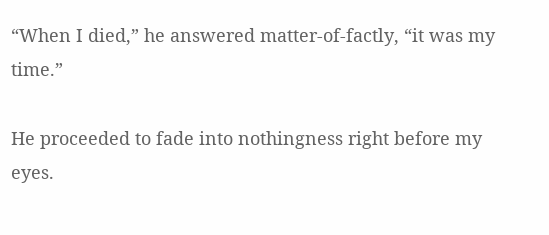“When I died,” he answered matter-of-factly, “it was my time.”

He proceeded to fade into nothingness right before my eyes.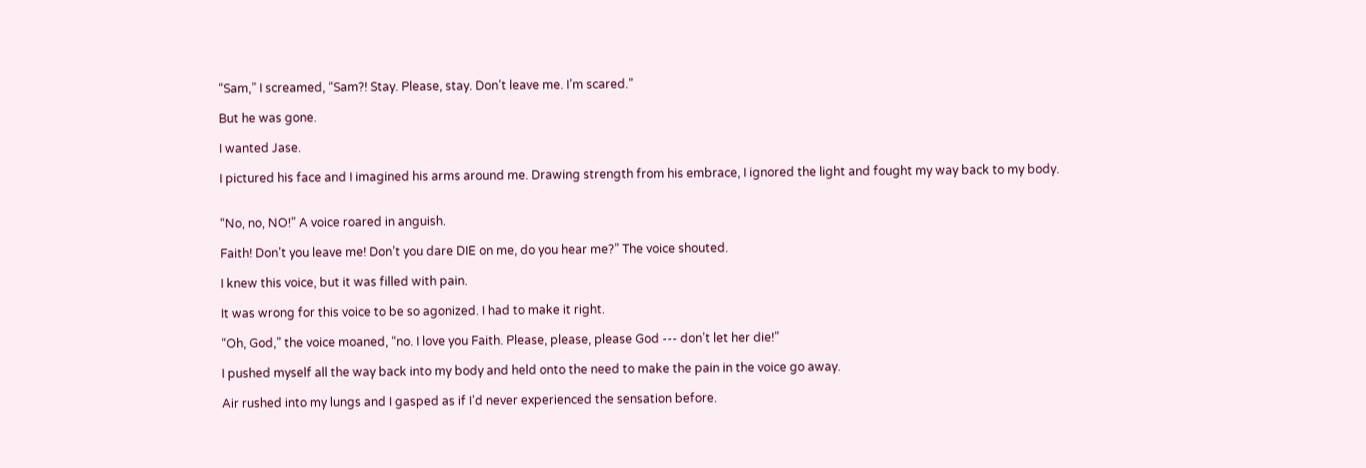“Sam,” I screamed, “Sam?! Stay. Please, stay. Don’t leave me. I’m scared.”

But he was gone.

I wanted Jase.

I pictured his face and I imagined his arms around me. Drawing strength from his embrace, I ignored the light and fought my way back to my body.


“No, no, NO!” A voice roared in anguish.

Faith! Don’t you leave me! Don’t you dare DIE on me, do you hear me?” The voice shouted.

I knew this voice, but it was filled with pain.

It was wrong for this voice to be so agonized. I had to make it right.

“Oh, God,” the voice moaned, “no. I love you Faith. Please, please, please God --- don’t let her die!”

I pushed myself all the way back into my body and held onto the need to make the pain in the voice go away.

Air rushed into my lungs and I gasped as if I’d never experienced the sensation before.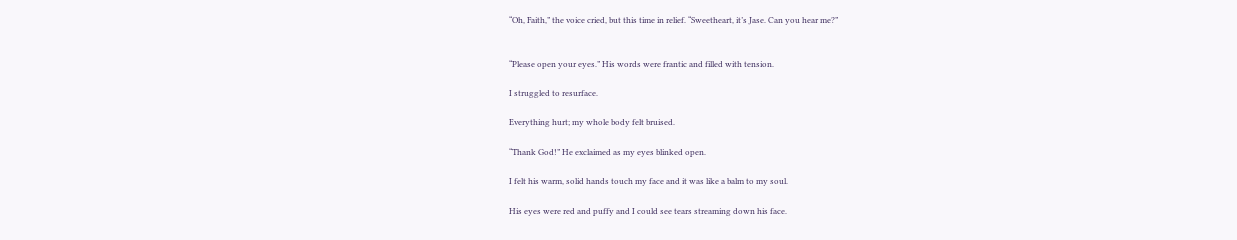“Oh, Faith,” the voice cried, but this time in relief. “Sweetheart, it’s Jase. Can you hear me?”


“Please open your eyes.” His words were frantic and filled with tension.

I struggled to resurface.

Everything hurt; my whole body felt bruised.

“Thank God!” He exclaimed as my eyes blinked open.

I felt his warm, solid hands touch my face and it was like a balm to my soul.

His eyes were red and puffy and I could see tears streaming down his face.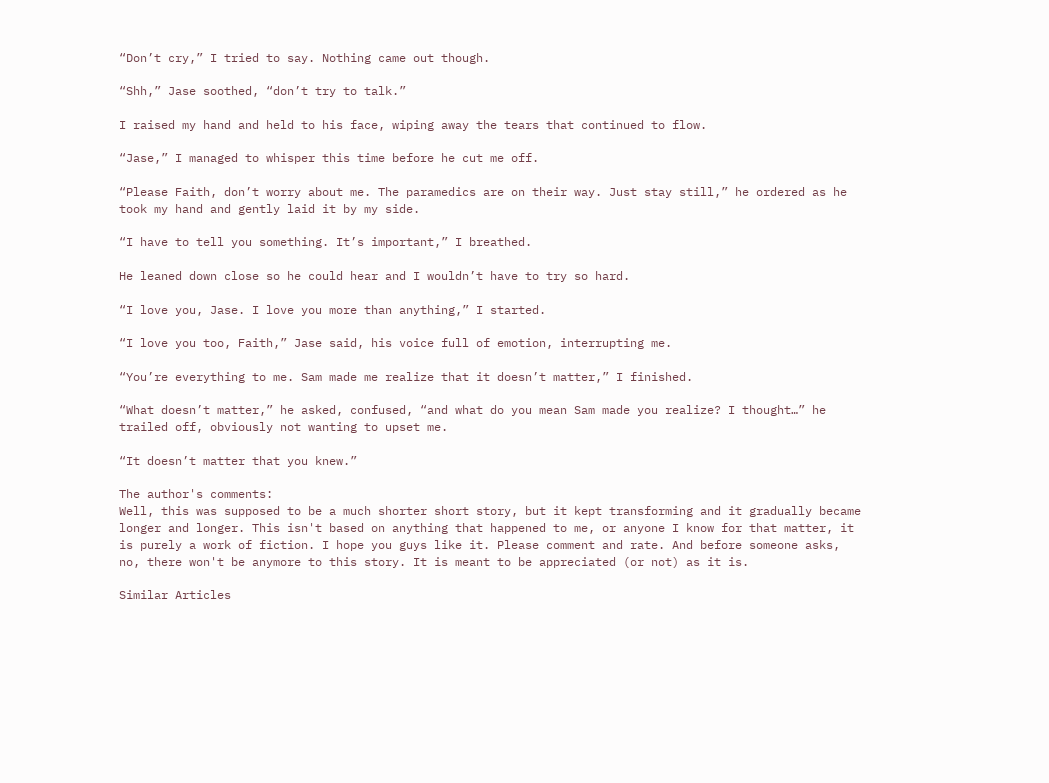“Don’t cry,” I tried to say. Nothing came out though.

“Shh,” Jase soothed, “don’t try to talk.”

I raised my hand and held to his face, wiping away the tears that continued to flow.

“Jase,” I managed to whisper this time before he cut me off.

“Please Faith, don’t worry about me. The paramedics are on their way. Just stay still,” he ordered as he took my hand and gently laid it by my side.

“I have to tell you something. It’s important,” I breathed.

He leaned down close so he could hear and I wouldn’t have to try so hard.

“I love you, Jase. I love you more than anything,” I started.

“I love you too, Faith,” Jase said, his voice full of emotion, interrupting me.

“You’re everything to me. Sam made me realize that it doesn’t matter,” I finished.

“What doesn’t matter,” he asked, confused, “and what do you mean Sam made you realize? I thought…” he trailed off, obviously not wanting to upset me.

“It doesn’t matter that you knew.”

The author's comments:
Well, this was supposed to be a much shorter short story, but it kept transforming and it gradually became longer and longer. This isn't based on anything that happened to me, or anyone I know for that matter, it is purely a work of fiction. I hope you guys like it. Please comment and rate. And before someone asks, no, there won't be anymore to this story. It is meant to be appreciated (or not) as it is.

Similar Articles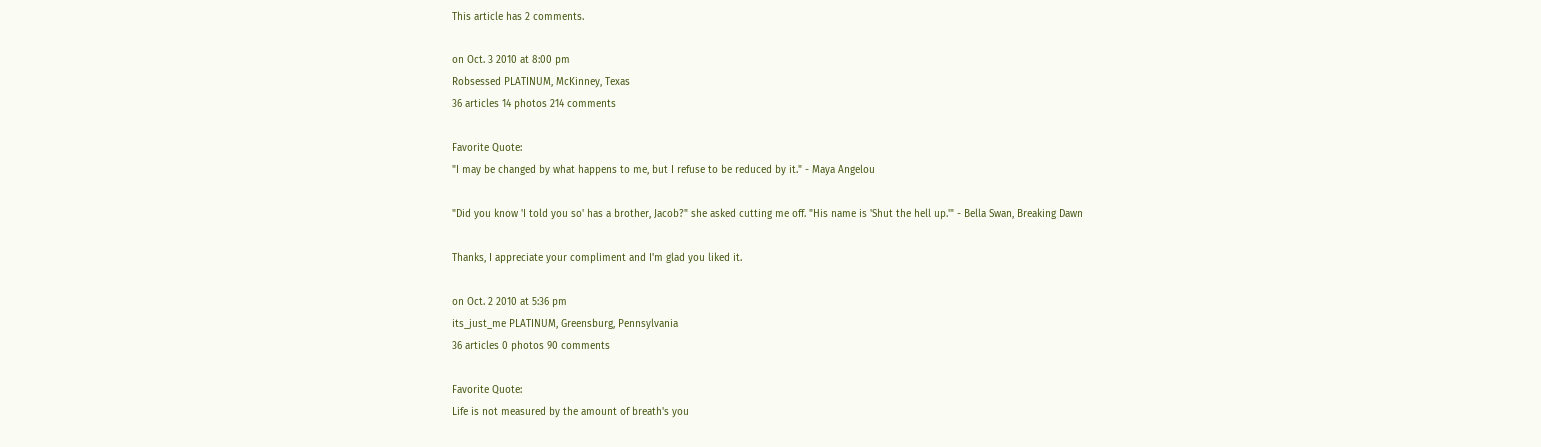This article has 2 comments.

on Oct. 3 2010 at 8:00 pm
Robsessed PLATINUM, McKinney, Texas
36 articles 14 photos 214 comments

Favorite Quote:
"I may be changed by what happens to me, but I refuse to be reduced by it." - Maya Angelou

"Did you know 'I told you so' has a brother, Jacob?" she asked cutting me off. "His name is 'Shut the hell up.'" - Bella Swan, Breaking Dawn

Thanks, I appreciate your compliment and I'm glad you liked it.

on Oct. 2 2010 at 5:36 pm
its_just_me PLATINUM, Greensburg, Pennsylvania
36 articles 0 photos 90 comments

Favorite Quote:
Life is not measured by the amount of breath's you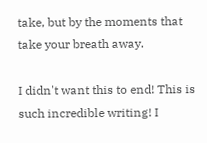take, but by the moments that take your breath away.

I didn't want this to end! This is such incredible writing! I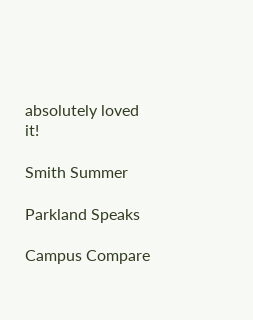absolutely loved it!

Smith Summer

Parkland Speaks

Campus Compare